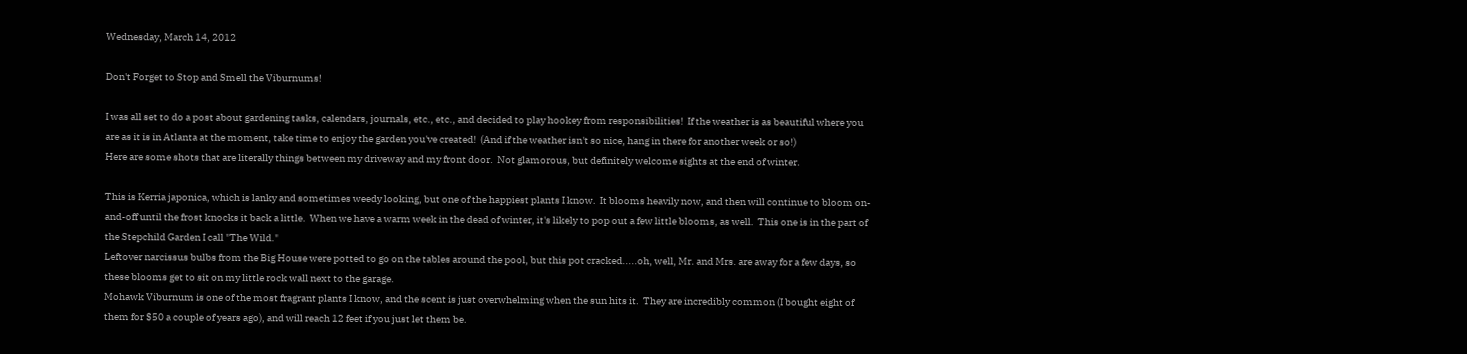Wednesday, March 14, 2012

Don't Forget to Stop and Smell the Viburnums!

I was all set to do a post about gardening tasks, calendars, journals, etc., etc., and decided to play hookey from responsibilities!  If the weather is as beautiful where you are as it is in Atlanta at the moment, take time to enjoy the garden you've created!  (And if the weather isn't so nice, hang in there for another week or so!)
Here are some shots that are literally things between my driveway and my front door.  Not glamorous, but definitely welcome sights at the end of winter.

This is Kerria japonica, which is lanky and sometimes weedy looking, but one of the happiest plants I know.  It blooms heavily now, and then will continue to bloom on-and-off until the frost knocks it back a little.  When we have a warm week in the dead of winter, it's likely to pop out a few little blooms, as well.  This one is in the part of the Stepchild Garden I call "The Wild."
Leftover narcissus bulbs from the Big House were potted to go on the tables around the pool, but this pot cracked.....oh, well, Mr. and Mrs. are away for a few days, so these blooms get to sit on my little rock wall next to the garage.
Mohawk Viburnum is one of the most fragrant plants I know, and the scent is just overwhelming when the sun hits it.  They are incredibly common (I bought eight of them for $50 a couple of years ago), and will reach 12 feet if you just let them be.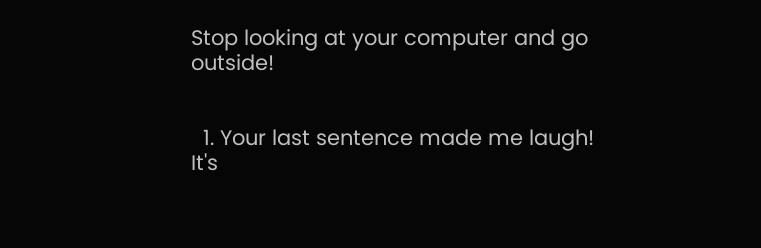Stop looking at your computer and go outside!


  1. Your last sentence made me laugh! It's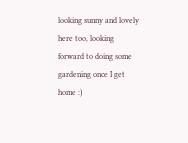looking sunny and lovely here too, looking forward to doing some gardening once I get home :)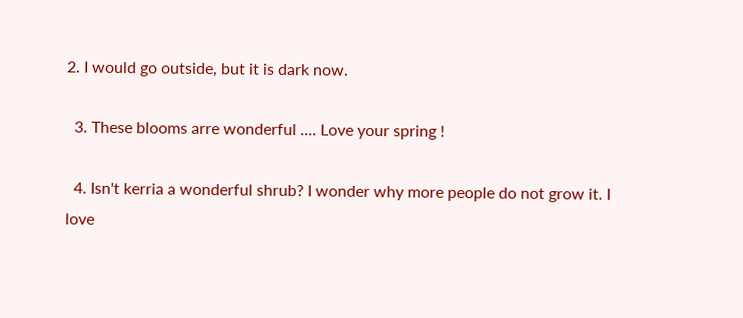2. I would go outside, but it is dark now.

  3. These blooms arre wonderful .... Love your spring !

  4. Isn't kerria a wonderful shrub? I wonder why more people do not grow it. I love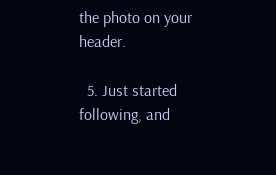the photo on your header.

  5. Just started following, and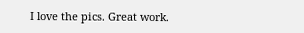I love the pics. Great work.